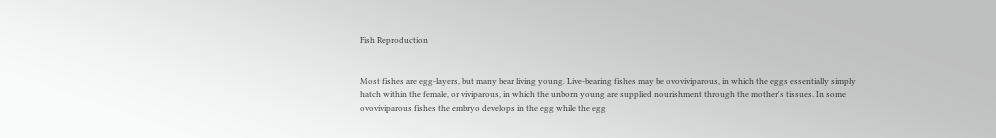Fish Reproduction


Most fishes are egg-layers, but many bear living young. Live-bearing fishes may be ovoviviparous, in which the eggs essentially simply hatch within the female, or viviparous, in which the unborn young are supplied nourishment through the mother's tissues. In some ovoviviparous fishes the embryo develops in the egg while the egg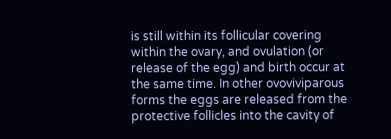is still within its follicular covering within the ovary, and ovulation (or release of the egg) and birth occur at the same time. In other ovoviviparous forms the eggs are released from the protective follicles into the cavity of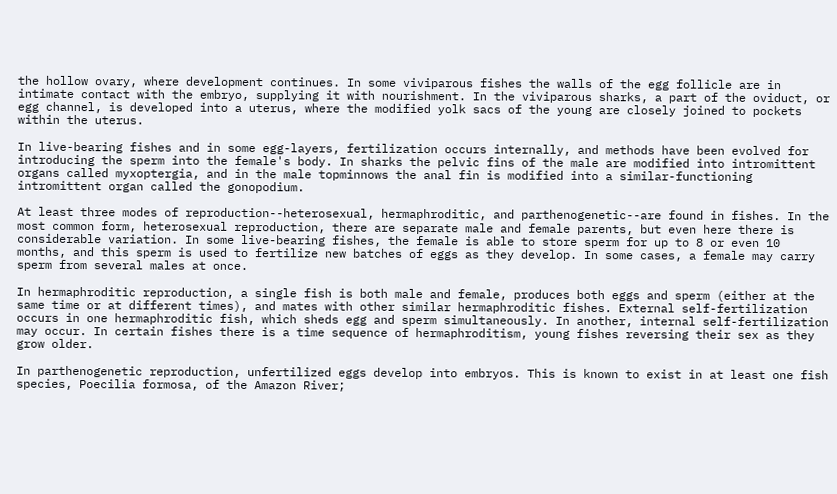the hollow ovary, where development continues. In some viviparous fishes the walls of the egg follicle are in intimate contact with the embryo, supplying it with nourishment. In the viviparous sharks, a part of the oviduct, or egg channel, is developed into a uterus, where the modified yolk sacs of the young are closely joined to pockets within the uterus.

In live-bearing fishes and in some egg-layers, fertilization occurs internally, and methods have been evolved for introducing the sperm into the female's body. In sharks the pelvic fins of the male are modified into intromittent organs called myxoptergia, and in the male topminnows the anal fin is modified into a similar-functioning intromittent organ called the gonopodium.

At least three modes of reproduction--heterosexual, hermaphroditic, and parthenogenetic--are found in fishes. In the most common form, heterosexual reproduction, there are separate male and female parents, but even here there is considerable variation. In some live-bearing fishes, the female is able to store sperm for up to 8 or even 10 months, and this sperm is used to fertilize new batches of eggs as they develop. In some cases, a female may carry sperm from several males at once.

In hermaphroditic reproduction, a single fish is both male and female, produces both eggs and sperm (either at the same time or at different times), and mates with other similar hermaphroditic fishes. External self-fertilization occurs in one hermaphroditic fish, which sheds egg and sperm simultaneously. In another, internal self-fertilization may occur. In certain fishes there is a time sequence of hermaphroditism, young fishes reversing their sex as they grow older.

In parthenogenetic reproduction, unfertilized eggs develop into embryos. This is known to exist in at least one fish species, Poecilia formosa, of the Amazon River;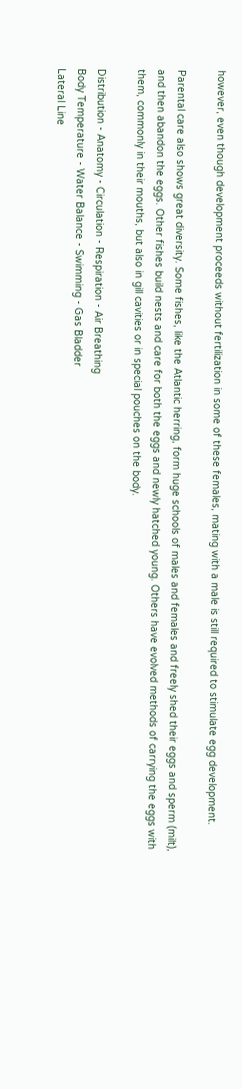however, even though development proceeds without fertilization in some of these females, mating with a male is still required to stimulate egg development.

Parental care also shows great diversity. Some fishes, like the Atlantic herring, form huge schools of males and females and freely shed their eggs and sperm (milt), and then abandon the eggs. Other fishes build nests and care for both the eggs and newly hatched young. Others have evolved methods of carrying the eggs with them, commonly in their mouths, but also in gill cavities or in special pouches on the body.

Distribution - Anatomy - Circulation - Respiration - Air Breathing
Body Temperature - Water Balance - Swimming - Gas Bladder
Lateral Line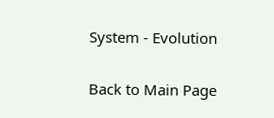System - Evolution

Back to Main Page